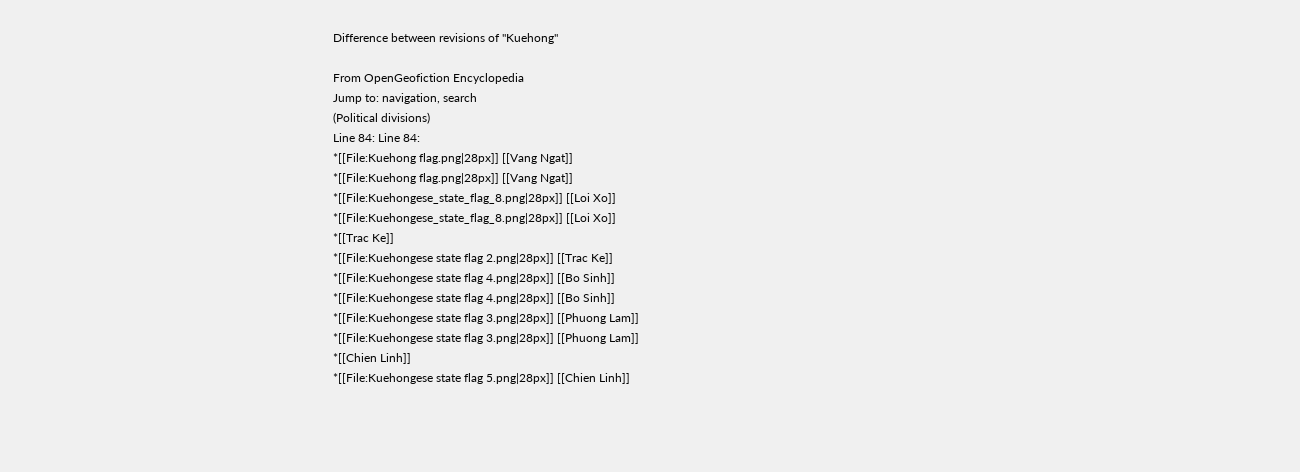Difference between revisions of "Kuehong"

From OpenGeofiction Encyclopedia
Jump to: navigation, search
(Political divisions)
Line 84: Line 84:
*[[File:Kuehong flag.png|28px]] [[Vang Ngat]]
*[[File:Kuehong flag.png|28px]] [[Vang Ngat]]
*[[File:Kuehongese_state_flag_8.png|28px]] [[Loi Xo]]
*[[File:Kuehongese_state_flag_8.png|28px]] [[Loi Xo]]
*[[Trac Ke]]
*[[File:Kuehongese state flag 2.png|28px]] [[Trac Ke]]
*[[File:Kuehongese state flag 4.png|28px]] [[Bo Sinh]]
*[[File:Kuehongese state flag 4.png|28px]] [[Bo Sinh]]
*[[File:Kuehongese state flag 3.png|28px]] [[Phuong Lam]]
*[[File:Kuehongese state flag 3.png|28px]] [[Phuong Lam]]
*[[Chien Linh]]
*[[File:Kuehongese state flag 5.png|28px]] [[Chien Linh]]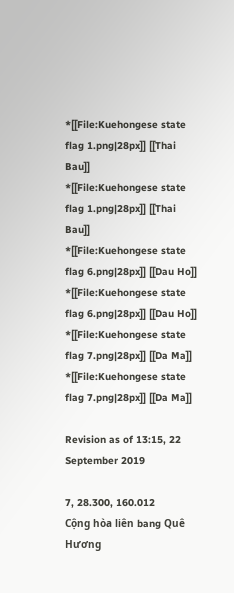*[[File:Kuehongese state flag 1.png|28px]] [[Thai Bau]]
*[[File:Kuehongese state flag 1.png|28px]] [[Thai Bau]]
*[[File:Kuehongese state flag 6.png|28px]] [[Dau Ho]]
*[[File:Kuehongese state flag 6.png|28px]] [[Dau Ho]]
*[[File:Kuehongese state flag 7.png|28px]] [[Da Ma]]
*[[File:Kuehongese state flag 7.png|28px]] [[Da Ma]]

Revision as of 13:15, 22 September 2019

7, 28.300, 160.012
Cộng hòa liên bang Quê Hương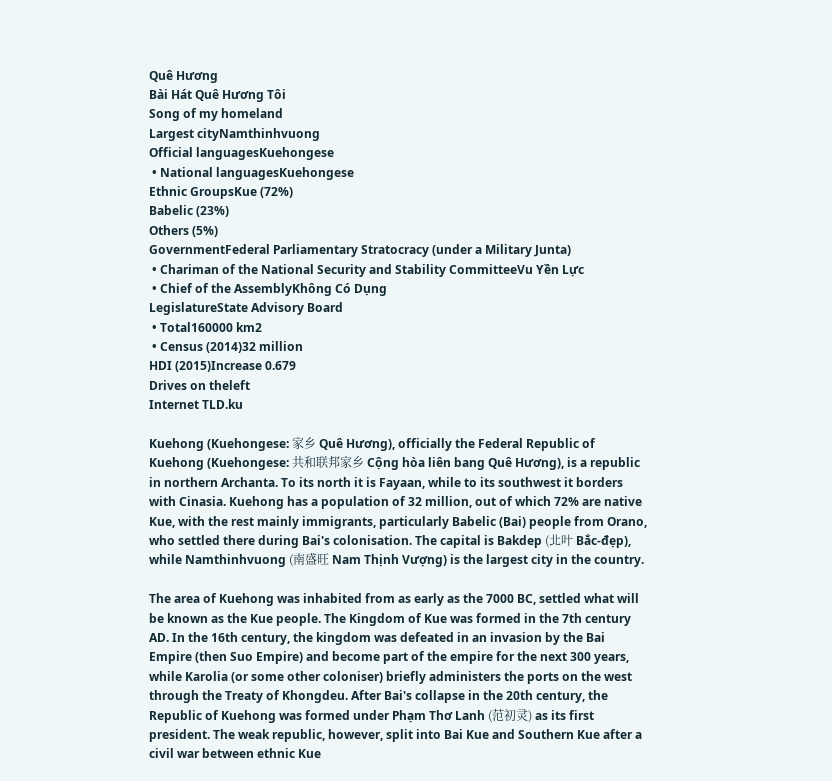Quê Hương
Bài Hát Quê Hương Tôi
Song of my homeland
Largest cityNamthinhvuong
Official languagesKuehongese
 • National languagesKuehongese
Ethnic GroupsKue (72%)
Babelic (23%)
Others (5%)
GovernmentFederal Parliamentary Stratocracy (under a Military Junta)
 • Chariman of the National Security and Stability CommitteeVu Yền Lực
 • Chief of the AssemblyKhông Có Dụng
LegislatureState Advisory Board
 • Total160000 km2
 • Census (2014)32 million
HDI (2015)Increase 0.679
Drives on theleft
Internet TLD.ku

Kuehong (Kuehongese: 家乡 Quê Hương), officially the Federal Republic of Kuehong (Kuehongese: 共和联邦家乡 Cộng hòa liên bang Quê Hương), is a republic in northern Archanta. To its north it is Fayaan, while to its southwest it borders with Cinasia. Kuehong has a population of 32 million, out of which 72% are native Kue, with the rest mainly immigrants, particularly Babelic (Bai) people from Orano, who settled there during Bai's colonisation. The capital is Bakdep (北叶 Bắc-đẹp), while Namthinhvuong (南盛旺 Nam Thịnh Vượng) is the largest city in the country.

The area of Kuehong was inhabited from as early as the 7000 BC, settled what will be known as the Kue people. The Kingdom of Kue was formed in the 7th century AD. In the 16th century, the kingdom was defeated in an invasion by the Bai Empire (then Suo Empire) and become part of the empire for the next 300 years, while Karolia (or some other coloniser) briefly administers the ports on the west through the Treaty of Khongdeu. After Bai's collapse in the 20th century, the Republic of Kuehong was formed under Phạm Thơ Lanh (范初灵) as its first president. The weak republic, however, split into Bai Kue and Southern Kue after a civil war between ethnic Kue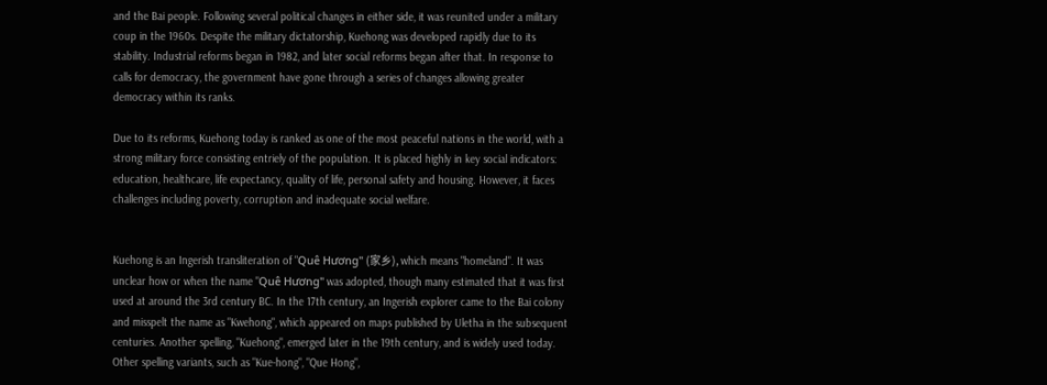and the Bai people. Following several political changes in either side, it was reunited under a military coup in the 1960s. Despite the military dictatorship, Kuehong was developed rapidly due to its stability. Industrial reforms began in 1982, and later social reforms began after that. In response to calls for democracy, the government have gone through a series of changes allowing greater democracy within its ranks.

Due to its reforms, Kuehong today is ranked as one of the most peaceful nations in the world, with a strong military force consisting entriely of the population. It is placed highly in key social indicators: education, healthcare, life expectancy, quality of life, personal safety and housing. However, it faces challenges including poverty, corruption and inadequate social welfare.


Kuehong is an Ingerish transliteration of "Quê Hương" (家乡), which means "homeland". It was unclear how or when the name "Quê Hương" was adopted, though many estimated that it was first used at around the 3rd century BC. In the 17th century, an Ingerish explorer came to the Bai colony and misspelt the name as "Kwehong", which appeared on maps published by Uletha in the subsequent centuries. Another spelling, "Kuehong", emerged later in the 19th century, and is widely used today. Other spelling variants, such as "Kue-hong", "Que Hong",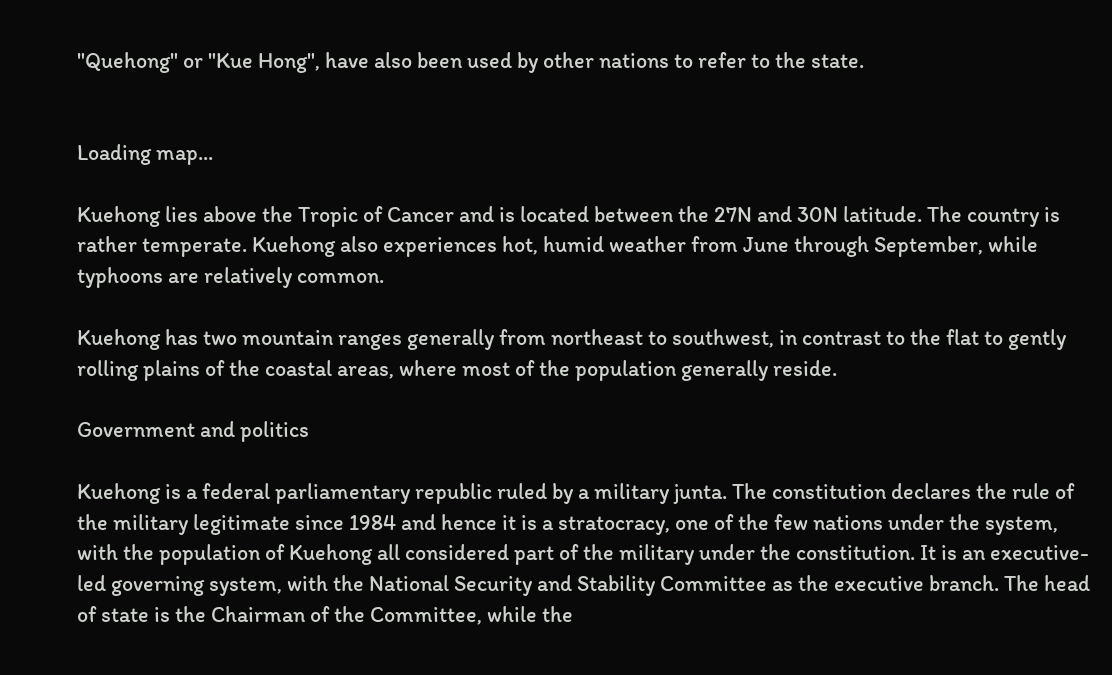"Quehong" or "Kue Hong", have also been used by other nations to refer to the state.


Loading map...

Kuehong lies above the Tropic of Cancer and is located between the 27N and 30N latitude. The country is rather temperate. Kuehong also experiences hot, humid weather from June through September, while typhoons are relatively common.

Kuehong has two mountain ranges generally from northeast to southwest, in contrast to the flat to gently rolling plains of the coastal areas, where most of the population generally reside.

Government and politics

Kuehong is a federal parliamentary republic ruled by a military junta. The constitution declares the rule of the military legitimate since 1984 and hence it is a stratocracy, one of the few nations under the system, with the population of Kuehong all considered part of the military under the constitution. It is an executive-led governing system, with the National Security and Stability Committee as the executive branch. The head of state is the Chairman of the Committee, while the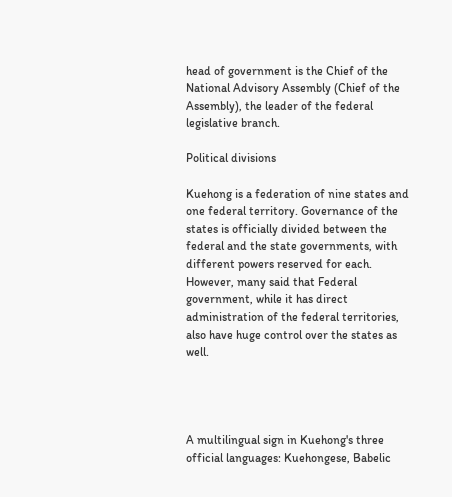head of government is the Chief of the National Advisory Assembly (Chief of the Assembly), the leader of the federal legislative branch.

Political divisions

Kuehong is a federation of nine states and one federal territory. Governance of the states is officially divided between the federal and the state governments, with different powers reserved for each. However, many said that Federal government, while it has direct administration of the federal territories, also have huge control over the states as well.




A multilingual sign in Kuehong's three official languages: Kuehongese, Babelic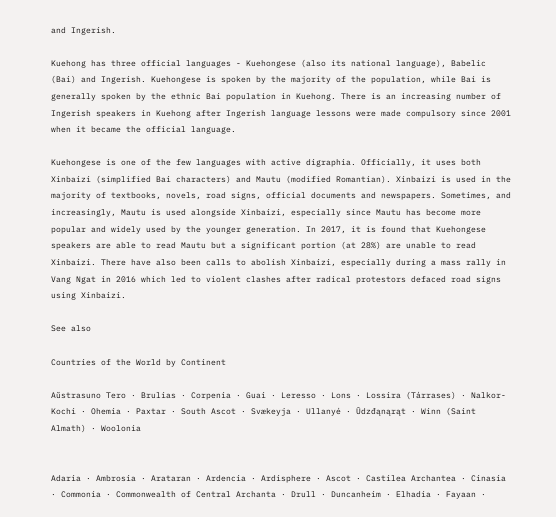and Ingerish.

Kuehong has three official languages - Kuehongese (also its national language), Babelic (Bai) and Ingerish. Kuehongese is spoken by the majority of the population, while Bai is generally spoken by the ethnic Bai population in Kuehong. There is an increasing number of Ingerish speakers in Kuehong after Ingerish language lessons were made compulsory since 2001 when it became the official language.

Kuehongese is one of the few languages with active digraphia. Officially, it uses both Xinbaizi (simplified Bai characters) and Mautu (modified Romantian). Xinbaizi is used in the majority of textbooks, novels, road signs, official documents and newspapers. Sometimes, and increasingly, Mautu is used alongside Xinbaizi, especially since Mautu has become more popular and widely used by the younger generation. In 2017, it is found that Kuehongese speakers are able to read Mautu but a significant portion (at 28%) are unable to read Xinbaizi. There have also been calls to abolish Xinbaizi, especially during a mass rally in Vang Ngat in 2016 which led to violent clashes after radical protestors defaced road signs using Xinbaizi.

See also

Countries of the World by Continent

Aŭstrasuno Tero · Brulias · Corpenia · Guai · Leresso · Lons · Lossira (Tárrases) · Nalkor-Kochi · Ohemia · Paxtar · South Ascot · Svækeyja · Ullanyé · Ūdzđąnąrąt · Winn (Saint Almath) · Woolonia


Adaria · Ambrosia · Arataran · Ardencia · Ardisphere · Ascot · Castilea Archantea · Cinasia · Commonia · Commonwealth of Central Archanta · Drull · Duncanheim · Elhadia · Fayaan ·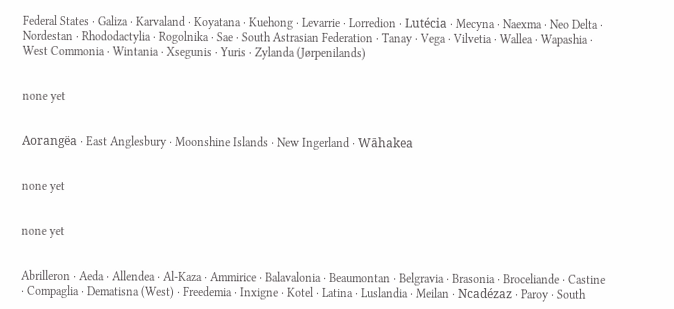Federal States · Galiza · Karvaland · Koyatana · Kuehong · Levarrie · Lorredion · Lutécia · Mecyna · Naexma · Neo Delta · Nordestan · Rhododactylia · Rogolnika · Sae · South Astrasian Federation · Tanay · Vega · Vilvetia · Wallea · Wapashia · West Commonia · Wintania · Xsegunis · Yuris · Zylanda (Jørpenilands)


none yet


Aorangëa · East Anglesbury · Moonshine Islands · New Ingerland · Wāhakea


none yet


none yet


Abrilleron · Aeda · Allendea · Al-Kaza · Ammirice · Balavalonia · Beaumontan · Belgravia · Brasonia · Broceliande · Castine · Compaglia · Dematisna (West) · Freedemia · Inxigne · Kotel · Latina · Luslandia · Meilan · Ncadézaz · Paroy · South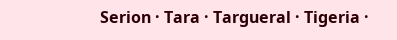Serion · Tara · Targueral · Tigeria ·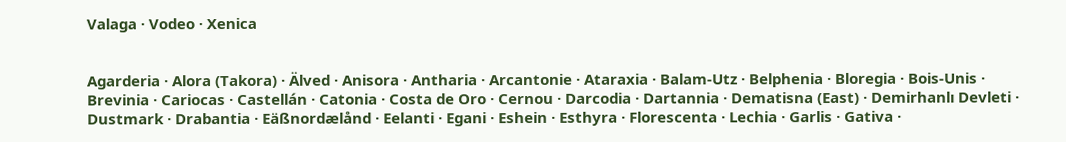Valaga · Vodeo · Xenica


Agarderia · Alora (Takora) · Älved · Anisora · Antharia · Arcantonie · Ataraxia · Balam-Utz · Belphenia · Bloregia · Bois-Unis · Brevinia · Cariocas · Castellán · Catonia · Costa de Oro · Cernou · Darcodia · Dartannia · Dematisna (East) · Demirhanlı Devleti · Dustmark · Drabantia · Eäßnordælånd · Eelanti · Egani · Eshein · Esthyra · Florescenta · Lechia · Garlis · Gativa ·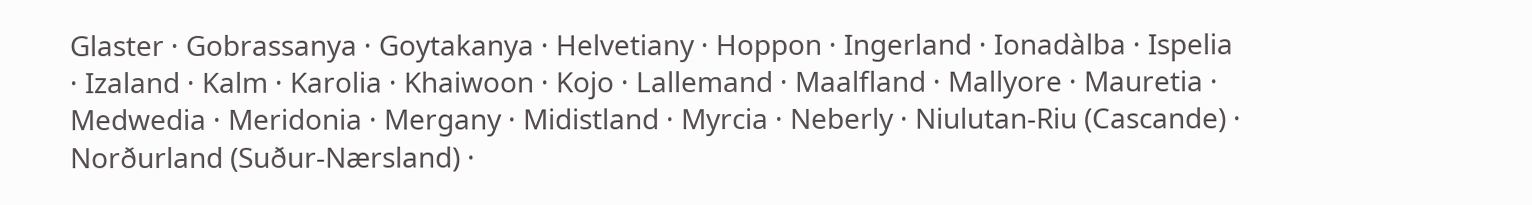Glaster · Gobrassanya · Goytakanya · Helvetiany · Hoppon · Ingerland · Ionadàlba · Ispelia · Izaland · Kalm · Karolia · Khaiwoon · Kojo · Lallemand · Maalfland · Mallyore · Mauretia · Medwedia · Meridonia · Mergany · Midistland · Myrcia · Neberly · Niulutan-Riu (Cascande) · Norðurland (Suður-Nærsland) ·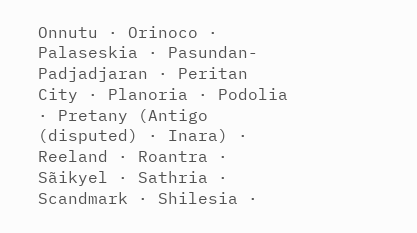Onnutu · Orinoco · Palaseskia · Pasundan-Padjadjaran · Peritan City · Planoria · Podolia · Pretany (Antigo (disputed) · Inara) · Reeland · Roantra · Sãikyel · Sathria · Scandmark · Shilesia ·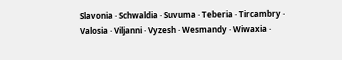Slavonia · Schwaldia · Suvuma · Teberia · Tircambry · Valosia · Viljanni · Vyzesh · Wesmandy · Wiwaxia ·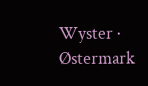Wyster · Østermark